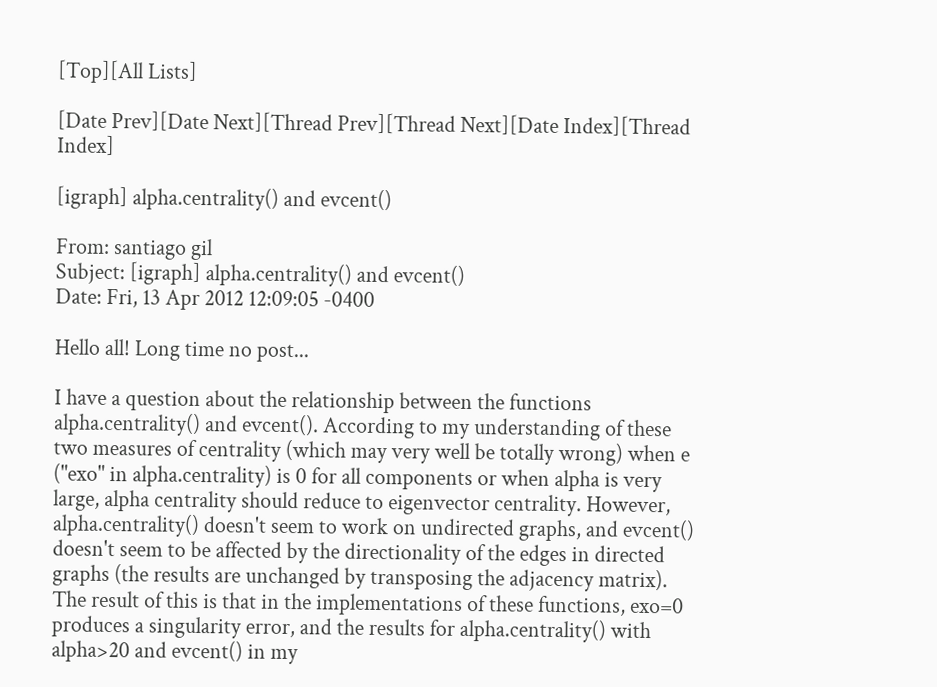[Top][All Lists]

[Date Prev][Date Next][Thread Prev][Thread Next][Date Index][Thread Index]

[igraph] alpha.centrality() and evcent()

From: santiago gil
Subject: [igraph] alpha.centrality() and evcent()
Date: Fri, 13 Apr 2012 12:09:05 -0400

Hello all! Long time no post...

I have a question about the relationship between the functions alpha.centrality() and evcent(). According to my understanding of these two measures of centrality (which may very well be totally wrong) when e ("exo" in alpha.centrality) is 0 for all components or when alpha is very large, alpha centrality should reduce to eigenvector centrality. However, alpha.centrality() doesn't seem to work on undirected graphs, and evcent() doesn't seem to be affected by the directionality of the edges in directed graphs (the results are unchanged by transposing the adjacency matrix). The result of this is that in the implementations of these functions, exo=0 produces a singularity error, and the results for alpha.centrality() with alpha>20 and evcent() in my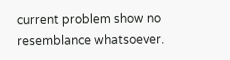current problem show no resemblance whatsoever.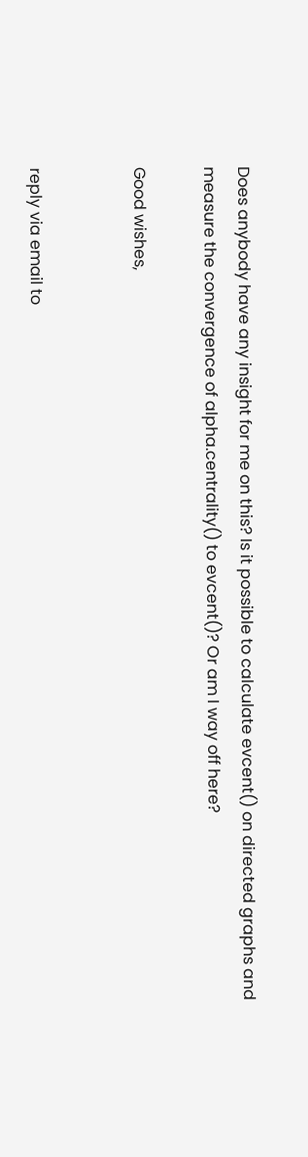Does anybody have any insight for me on this? Is it possible to calculate evcent() on directed graphs and measure the convergence of alpha.centrality() to evcent()? Or am I way off here?

Good wishes,


reply via email to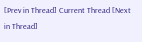[Prev in Thread] Current Thread [Next in Thread]